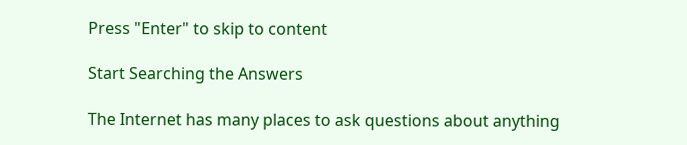Press "Enter" to skip to content

Start Searching the Answers

The Internet has many places to ask questions about anything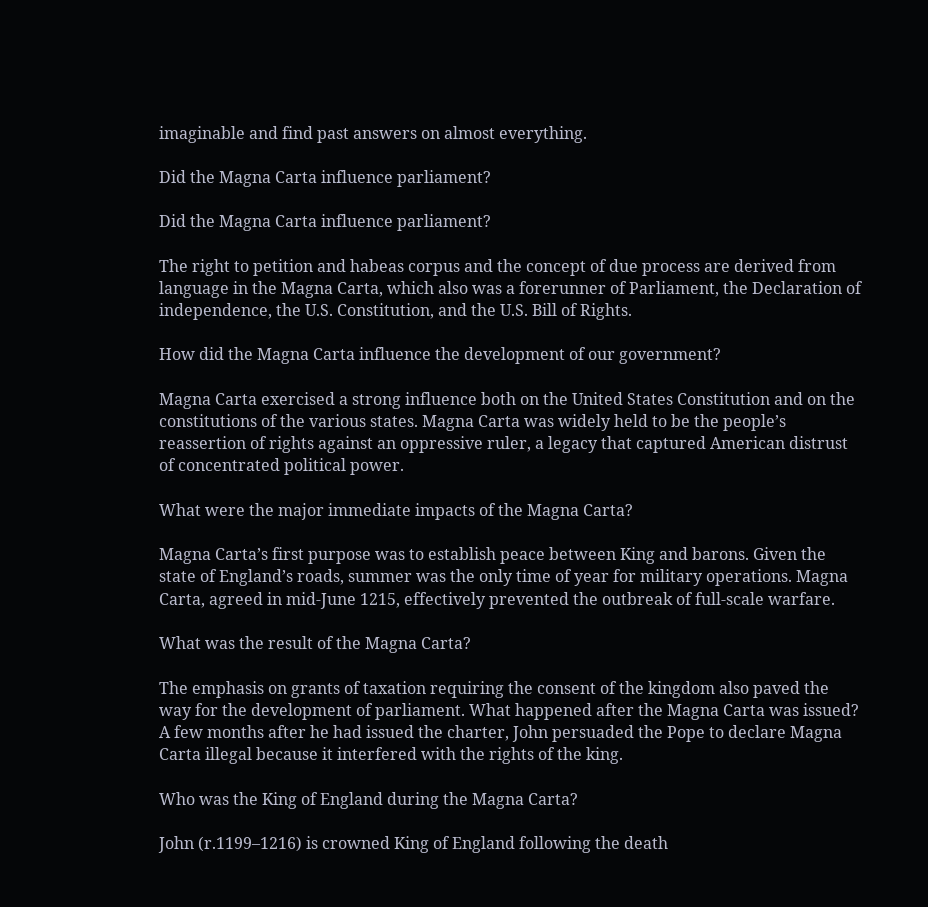imaginable and find past answers on almost everything.

Did the Magna Carta influence parliament?

Did the Magna Carta influence parliament?

The right to petition and habeas corpus and the concept of due process are derived from language in the Magna Carta, which also was a forerunner of Parliament, the Declaration of independence, the U.S. Constitution, and the U.S. Bill of Rights.

How did the Magna Carta influence the development of our government?

Magna Carta exercised a strong influence both on the United States Constitution and on the constitutions of the various states. Magna Carta was widely held to be the people’s reassertion of rights against an oppressive ruler, a legacy that captured American distrust of concentrated political power.

What were the major immediate impacts of the Magna Carta?

Magna Carta’s first purpose was to establish peace between King and barons. Given the state of England’s roads, summer was the only time of year for military operations. Magna Carta, agreed in mid-June 1215, effectively prevented the outbreak of full-scale warfare.

What was the result of the Magna Carta?

The emphasis on grants of taxation requiring the consent of the kingdom also paved the way for the development of parliament. What happened after the Magna Carta was issued? A few months after he had issued the charter, John persuaded the Pope to declare Magna Carta illegal because it interfered with the rights of the king.

Who was the King of England during the Magna Carta?

John (r.1199–1216) is crowned King of England following the death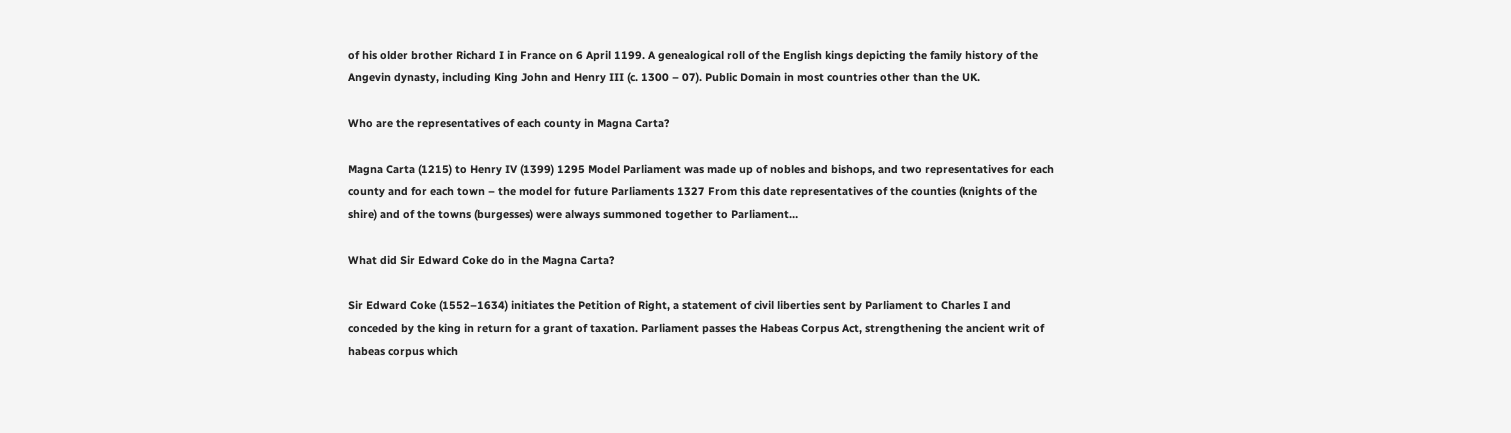of his older brother Richard I in France on 6 April 1199. A genealogical roll of the English kings depicting the family history of the Angevin dynasty, including King John and Henry III (c. 1300 – 07). Public Domain in most countries other than the UK.

Who are the representatives of each county in Magna Carta?

Magna Carta (1215) to Henry IV (1399) 1295 Model Parliament was made up of nobles and bishops, and two representatives for each county and for each town – the model for future Parliaments 1327 From this date representatives of the counties (knights of the shire) and of the towns (burgesses) were always summoned together to Parliament…

What did Sir Edward Coke do in the Magna Carta?

Sir Edward Coke (1552–1634) initiates the Petition of Right, a statement of civil liberties sent by Parliament to Charles I and conceded by the king in return for a grant of taxation. Parliament passes the Habeas Corpus Act, strengthening the ancient writ of habeas corpus which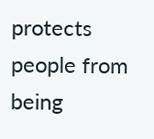protects people from being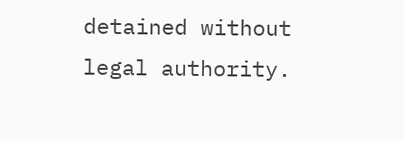detained without legal authority.